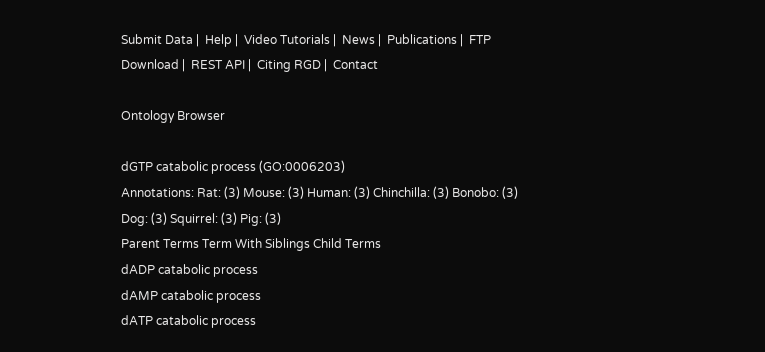Submit Data |  Help |  Video Tutorials |  News |  Publications |  FTP Download |  REST API |  Citing RGD |  Contact

Ontology Browser

dGTP catabolic process (GO:0006203)
Annotations: Rat: (3) Mouse: (3) Human: (3) Chinchilla: (3) Bonobo: (3) Dog: (3) Squirrel: (3) Pig: (3)
Parent Terms Term With Siblings Child Terms
dADP catabolic process
dAMP catabolic process
dATP catabolic process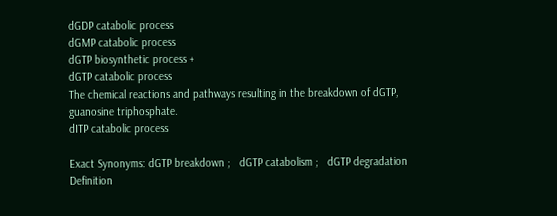dGDP catabolic process
dGMP catabolic process
dGTP biosynthetic process +
dGTP catabolic process
The chemical reactions and pathways resulting in the breakdown of dGTP, guanosine triphosphate.
dITP catabolic process

Exact Synonyms: dGTP breakdown ;   dGTP catabolism ;   dGTP degradation
Definition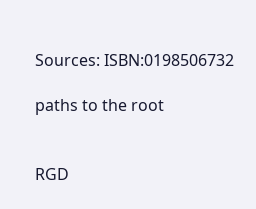Sources: ISBN:0198506732

paths to the root


RGD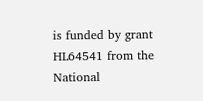is funded by grant HL64541 from the National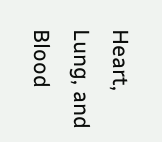Heart, Lung, and Blood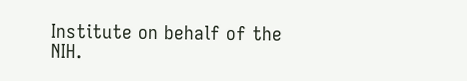Institute on behalf of the NIH.